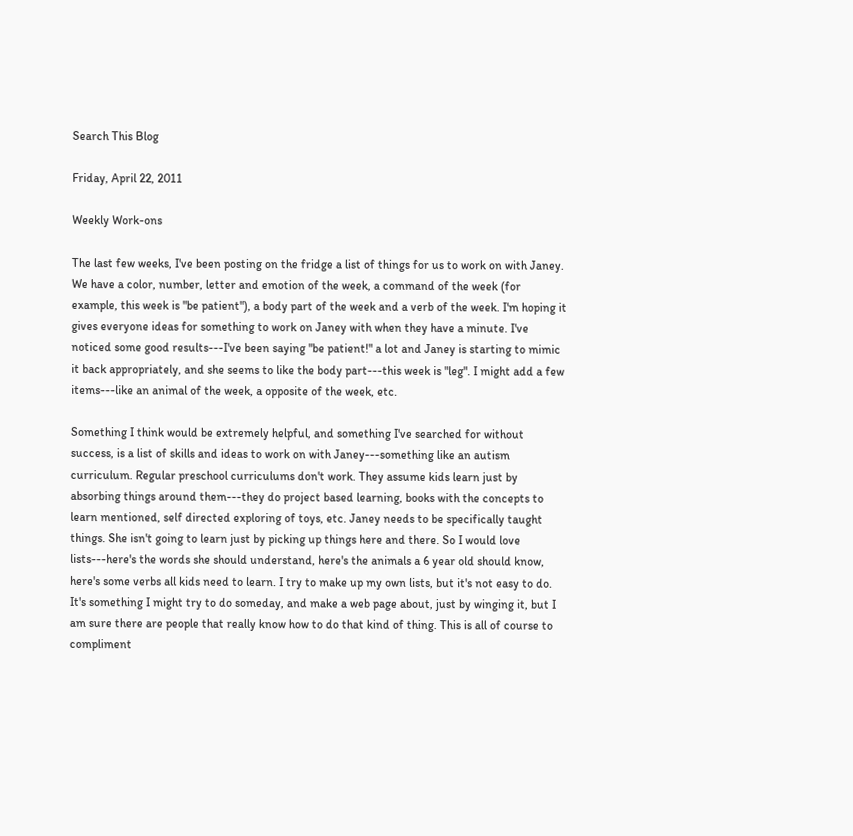Search This Blog

Friday, April 22, 2011

Weekly Work-ons

The last few weeks, I've been posting on the fridge a list of things for us to work on with Janey. We have a color, number, letter and emotion of the week, a command of the week (for example, this week is "be patient"), a body part of the week and a verb of the week. I'm hoping it gives everyone ideas for something to work on Janey with when they have a minute. I've noticed some good results---I've been saying "be patient!" a lot and Janey is starting to mimic it back appropriately, and she seems to like the body part---this week is "leg". I might add a few items---like an animal of the week, a opposite of the week, etc.

Something I think would be extremely helpful, and something I've searched for without success, is a list of skills and ideas to work on with Janey---something like an autism curriculum. Regular preschool curriculums don't work. They assume kids learn just by absorbing things around them---they do project based learning, books with the concepts to learn mentioned, self directed exploring of toys, etc. Janey needs to be specifically taught things. She isn't going to learn just by picking up things here and there. So I would love lists---here's the words she should understand, here's the animals a 6 year old should know, here's some verbs all kids need to learn. I try to make up my own lists, but it's not easy to do. It's something I might try to do someday, and make a web page about, just by winging it, but I am sure there are people that really know how to do that kind of thing. This is all of course to compliment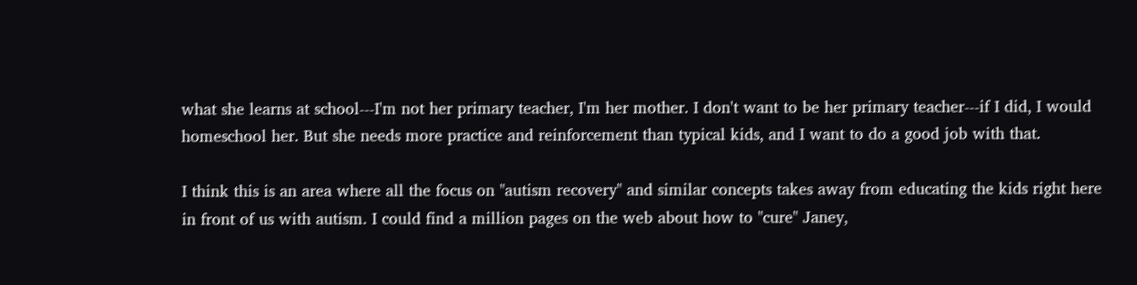what she learns at school---I'm not her primary teacher, I'm her mother. I don't want to be her primary teacher---if I did, I would homeschool her. But she needs more practice and reinforcement than typical kids, and I want to do a good job with that.

I think this is an area where all the focus on "autism recovery" and similar concepts takes away from educating the kids right here in front of us with autism. I could find a million pages on the web about how to "cure" Janey,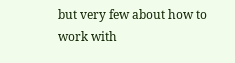but very few about how to work with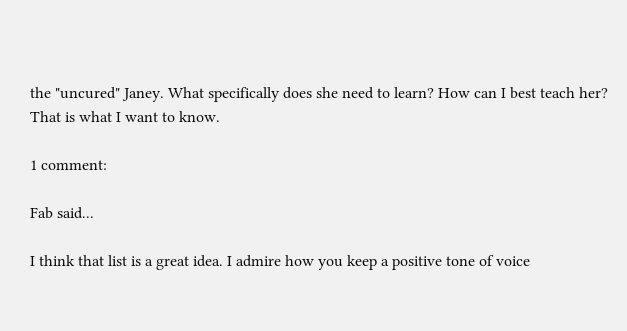the "uncured" Janey. What specifically does she need to learn? How can I best teach her? That is what I want to know.

1 comment:

Fab said...

I think that list is a great idea. I admire how you keep a positive tone of voice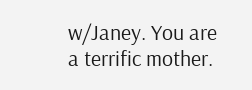w/Janey. You are a terrific mother.